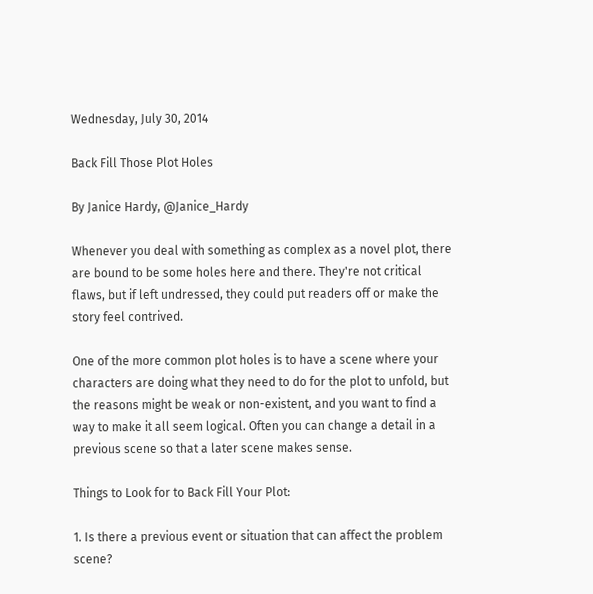Wednesday, July 30, 2014

Back Fill Those Plot Holes

By Janice Hardy, @Janice_Hardy

Whenever you deal with something as complex as a novel plot, there are bound to be some holes here and there. They're not critical flaws, but if left undressed, they could put readers off or make the story feel contrived.

One of the more common plot holes is to have a scene where your characters are doing what they need to do for the plot to unfold, but the reasons might be weak or non-existent, and you want to find a way to make it all seem logical. Often you can change a detail in a previous scene so that a later scene makes sense.

Things to Look for to Back Fill Your Plot:

1. Is there a previous event or situation that can affect the problem scene?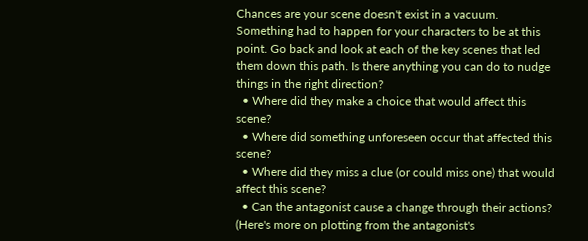Chances are your scene doesn't exist in a vacuum. Something had to happen for your characters to be at this point. Go back and look at each of the key scenes that led them down this path. Is there anything you can do to nudge things in the right direction?
  • Where did they make a choice that would affect this scene?
  • Where did something unforeseen occur that affected this scene?
  • Where did they miss a clue (or could miss one) that would affect this scene?
  • Can the antagonist cause a change through their actions?
(Here's more on plotting from the antagonist's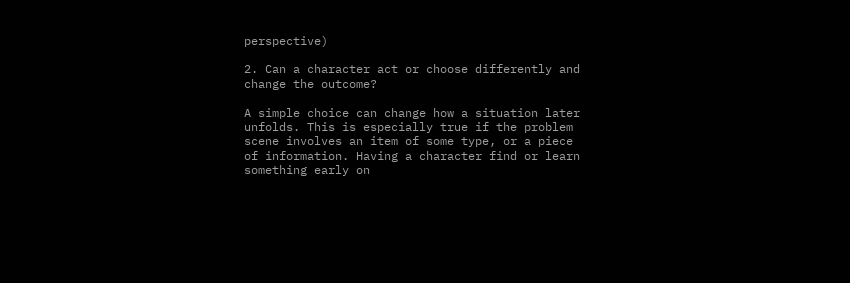perspective)

2. Can a character act or choose differently and change the outcome?

A simple choice can change how a situation later unfolds. This is especially true if the problem scene involves an item of some type, or a piece of information. Having a character find or learn something early on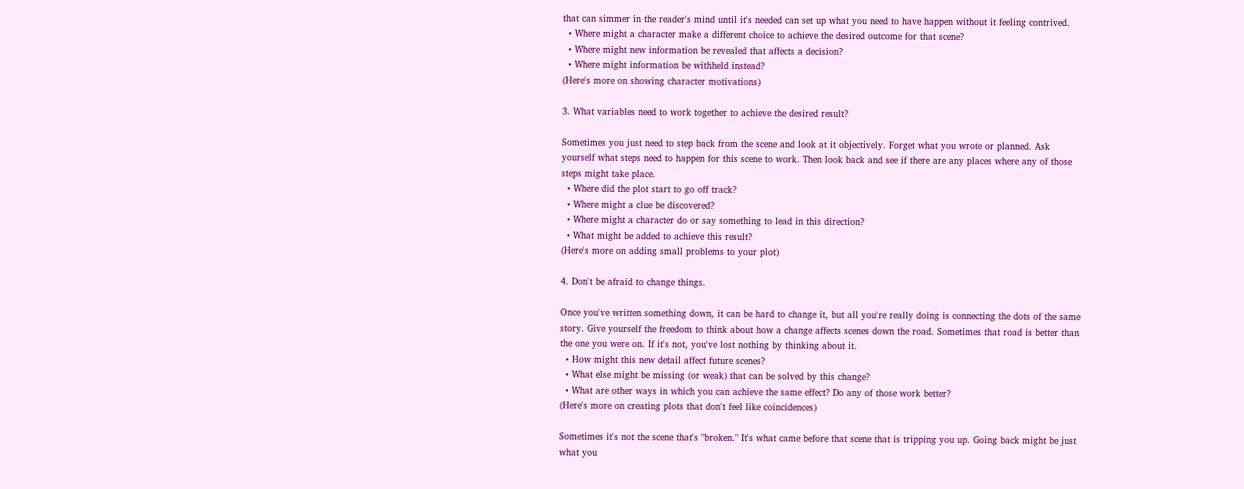that can simmer in the reader's mind until it's needed can set up what you need to have happen without it feeling contrived.
  • Where might a character make a different choice to achieve the desired outcome for that scene?
  • Where might new information be revealed that affects a decision?
  • Where might information be withheld instead?
(Here's more on showing character motivations)

3. What variables need to work together to achieve the desired result?

Sometimes you just need to step back from the scene and look at it objectively. Forget what you wrote or planned. Ask yourself what steps need to happen for this scene to work. Then look back and see if there are any places where any of those steps might take place.
  • Where did the plot start to go off track?
  • Where might a clue be discovered?
  • Where might a character do or say something to lead in this direction?
  • What might be added to achieve this result?
(Here's more on adding small problems to your plot)

4. Don't be afraid to change things.

Once you've written something down, it can be hard to change it, but all you're really doing is connecting the dots of the same story. Give yourself the freedom to think about how a change affects scenes down the road. Sometimes that road is better than the one you were on. If it's not, you've lost nothing by thinking about it.
  • How might this new detail affect future scenes?
  • What else might be missing (or weak) that can be solved by this change?
  • What are other ways in which you can achieve the same effect? Do any of those work better?
(Here's more on creating plots that don't feel like coincidences)

Sometimes it's not the scene that's "broken." It's what came before that scene that is tripping you up. Going back might be just what you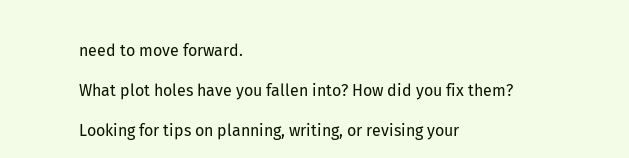need to move forward.

What plot holes have you fallen into? How did you fix them?

Looking for tips on planning, writing, or revising your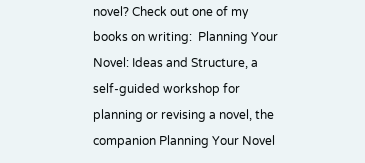novel? Check out one of my books on writing:  Planning Your Novel: Ideas and Structure, a self-guided workshop for planning or revising a novel, the companion Planning Your Novel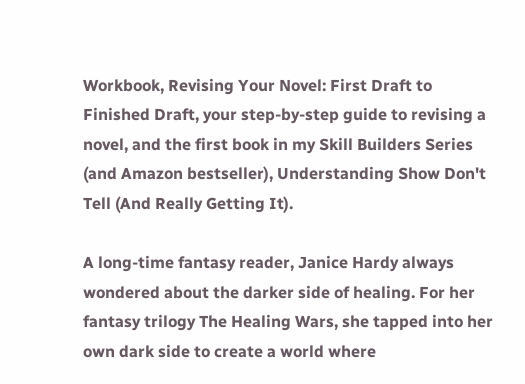Workbook, Revising Your Novel: First Draft to Finished Draft, your step-by-step guide to revising a novel, and the first book in my Skill Builders Series (and Amazon bestseller), Understanding Show Don't Tell (And Really Getting It).

A long-time fantasy reader, Janice Hardy always wondered about the darker side of healing. For her fantasy trilogy The Healing Wars, she tapped into her own dark side to create a world where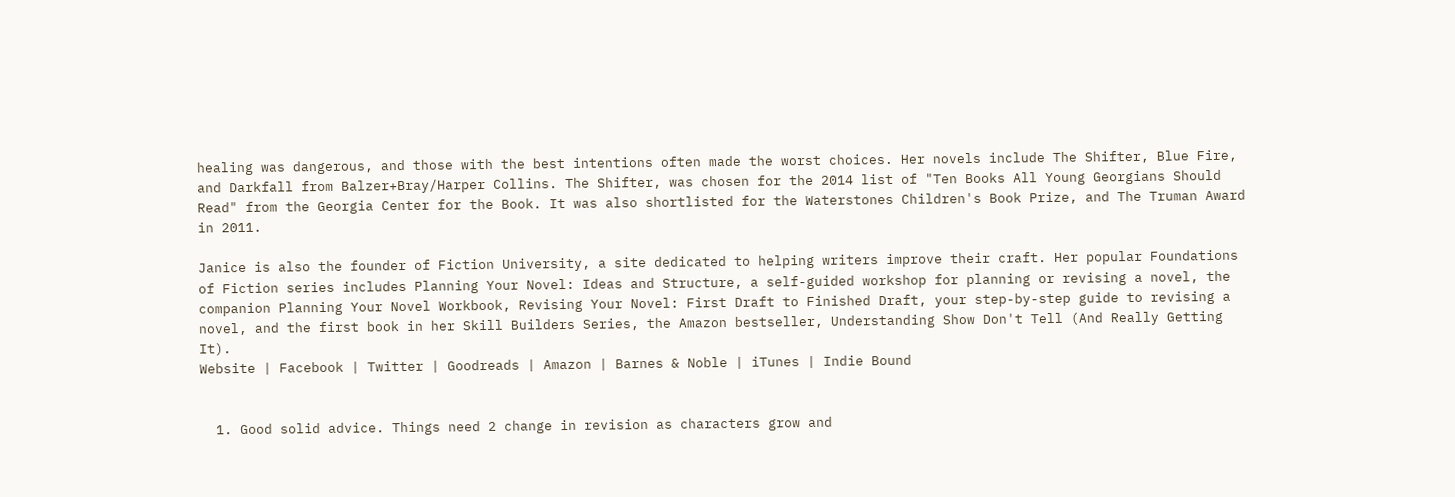healing was dangerous, and those with the best intentions often made the worst choices. Her novels include The Shifter, Blue Fire, and Darkfall from Balzer+Bray/Harper Collins. The Shifter, was chosen for the 2014 list of "Ten Books All Young Georgians Should Read" from the Georgia Center for the Book. It was also shortlisted for the Waterstones Children's Book Prize, and The Truman Award in 2011.

Janice is also the founder of Fiction University, a site dedicated to helping writers improve their craft. Her popular Foundations of Fiction series includes Planning Your Novel: Ideas and Structure, a self-guided workshop for planning or revising a novel, the companion Planning Your Novel Workbook, Revising Your Novel: First Draft to Finished Draft, your step-by-step guide to revising a novel, and the first book in her Skill Builders Series, the Amazon bestseller, Understanding Show Don't Tell (And Really Getting It).
Website | Facebook | Twitter | Goodreads | Amazon | Barnes & Noble | iTunes | Indie Bound


  1. Good solid advice. Things need 2 change in revision as characters grow and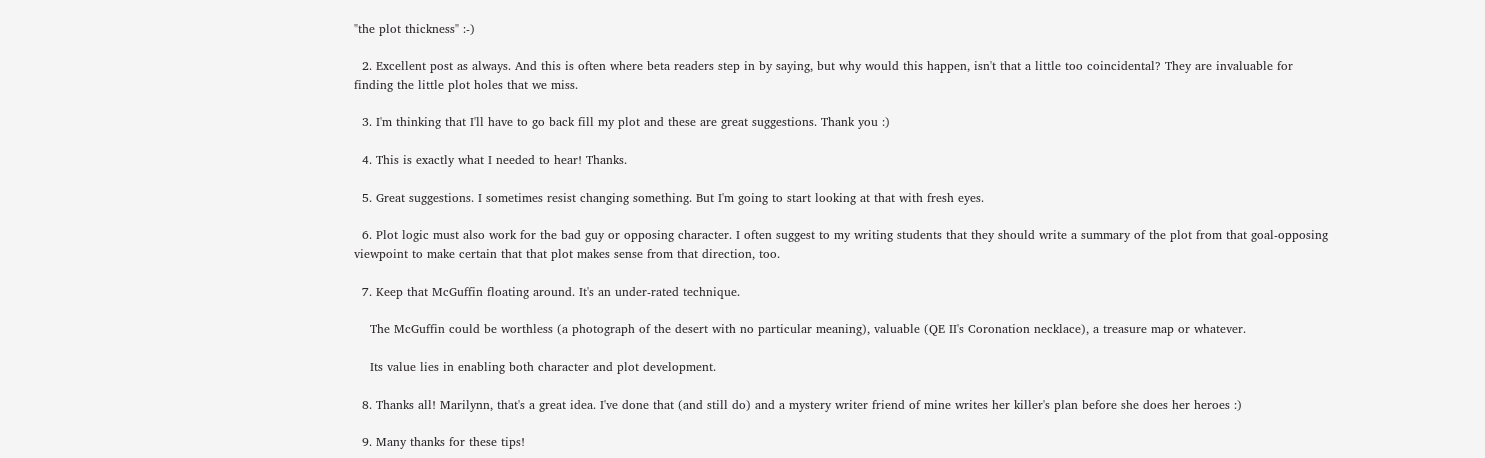"the plot thickness" :-)

  2. Excellent post as always. And this is often where beta readers step in by saying, but why would this happen, isn't that a little too coincidental? They are invaluable for finding the little plot holes that we miss.

  3. I'm thinking that I'll have to go back fill my plot and these are great suggestions. Thank you :)

  4. This is exactly what I needed to hear! Thanks.

  5. Great suggestions. I sometimes resist changing something. But I'm going to start looking at that with fresh eyes.

  6. Plot logic must also work for the bad guy or opposing character. I often suggest to my writing students that they should write a summary of the plot from that goal-opposing viewpoint to make certain that that plot makes sense from that direction, too.

  7. Keep that McGuffin floating around. It's an under-rated technique.

    The McGuffin could be worthless (a photograph of the desert with no particular meaning), valuable (QE II's Coronation necklace), a treasure map or whatever.

    Its value lies in enabling both character and plot development.

  8. Thanks all! Marilynn, that's a great idea. I've done that (and still do) and a mystery writer friend of mine writes her killer's plan before she does her heroes :)

  9. Many thanks for these tips!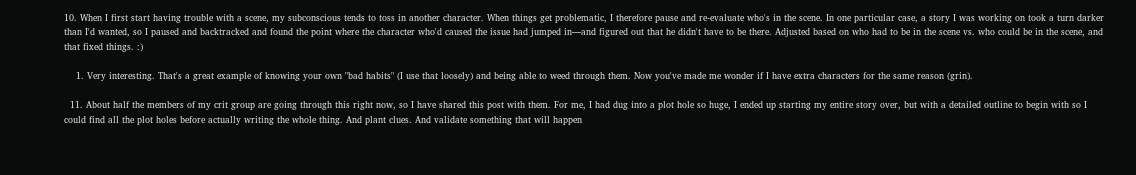10. When I first start having trouble with a scene, my subconscious tends to toss in another character. When things get problematic, I therefore pause and re-evaluate who's in the scene. In one particular case, a story I was working on took a turn darker than I'd wanted, so I paused and backtracked and found the point where the character who'd caused the issue had jumped in—and figured out that he didn't have to be there. Adjusted based on who had to be in the scene vs. who could be in the scene, and that fixed things. :)

    1. Very interesting. That's a great example of knowing your own "bad habits" (I use that loosely) and being able to weed through them. Now you've made me wonder if I have extra characters for the same reason (grin).

  11. About half the members of my crit group are going through this right now, so I have shared this post with them. For me, I had dug into a plot hole so huge, I ended up starting my entire story over, but with a detailed outline to begin with so I could find all the plot holes before actually writing the whole thing. And plant clues. And validate something that will happen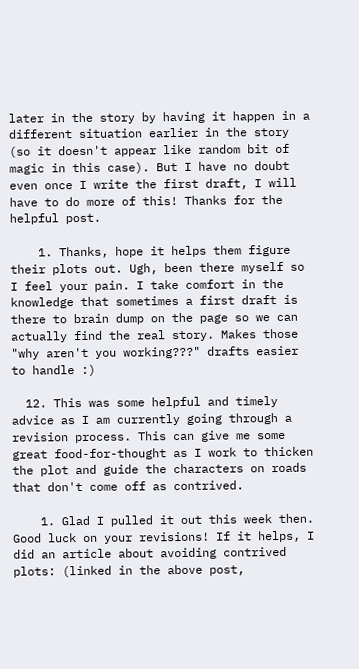later in the story by having it happen in a different situation earlier in the story (so it doesn't appear like random bit of magic in this case). But I have no doubt even once I write the first draft, I will have to do more of this! Thanks for the helpful post.

    1. Thanks, hope it helps them figure their plots out. Ugh, been there myself so I feel your pain. I take comfort in the knowledge that sometimes a first draft is there to brain dump on the page so we can actually find the real story. Makes those "why aren't you working???" drafts easier to handle :)

  12. This was some helpful and timely advice as I am currently going through a revision process. This can give me some great food-for-thought as I work to thicken the plot and guide the characters on roads that don't come off as contrived.

    1. Glad I pulled it out this week then. Good luck on your revisions! If it helps, I did an article about avoiding contrived plots: (linked in the above post,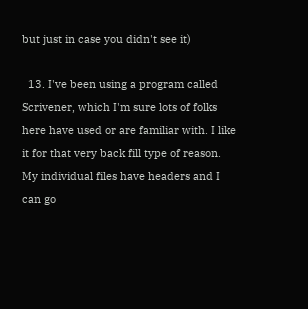but just in case you didn't see it)

  13. I've been using a program called Scrivener, which I'm sure lots of folks here have used or are familiar with. I like it for that very back fill type of reason. My individual files have headers and I can go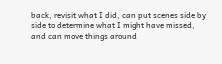back, revisit what I did, can put scenes side by side to determine what I might have missed, and can move things around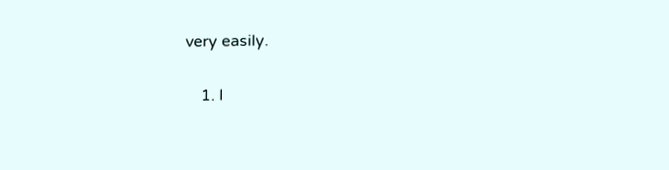very easily.

    1. I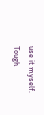use it myself. Tough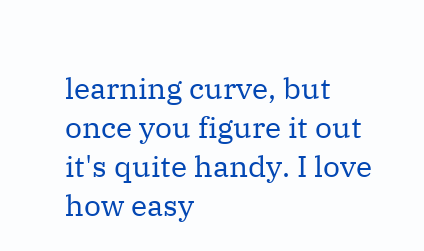learning curve, but once you figure it out it's quite handy. I love how easy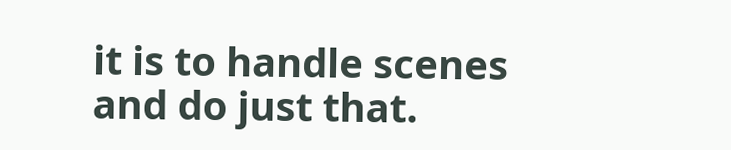it is to handle scenes and do just that.